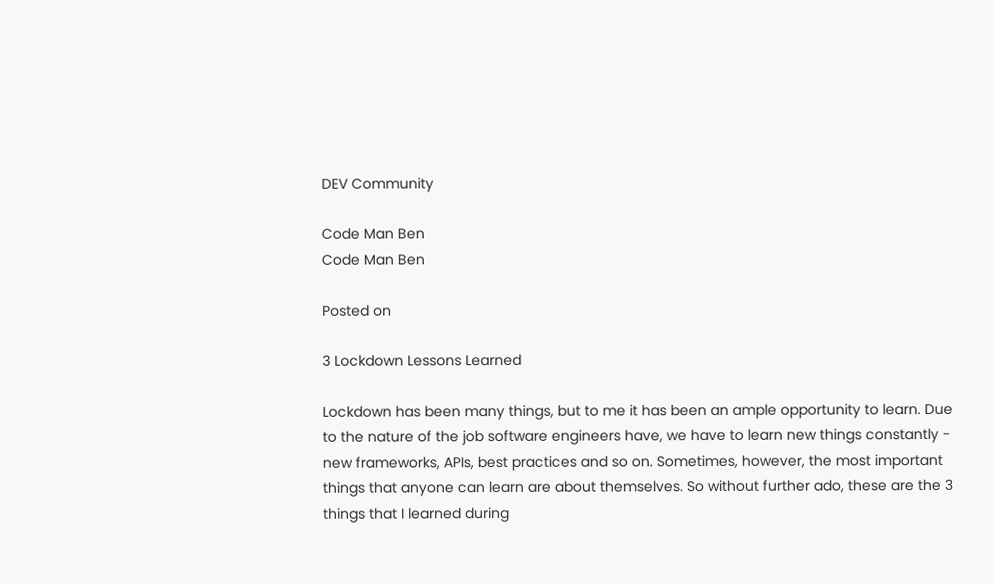DEV Community

Code Man Ben
Code Man Ben

Posted on

3 Lockdown Lessons Learned

Lockdown has been many things, but to me it has been an ample opportunity to learn. Due to the nature of the job software engineers have, we have to learn new things constantly - new frameworks, APIs, best practices and so on. Sometimes, however, the most important things that anyone can learn are about themselves. So without further ado, these are the 3 things that I learned during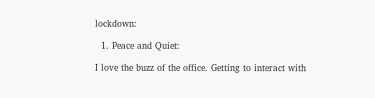lockdown:

  1. Peace and Quiet:

I love the buzz of the office. Getting to interact with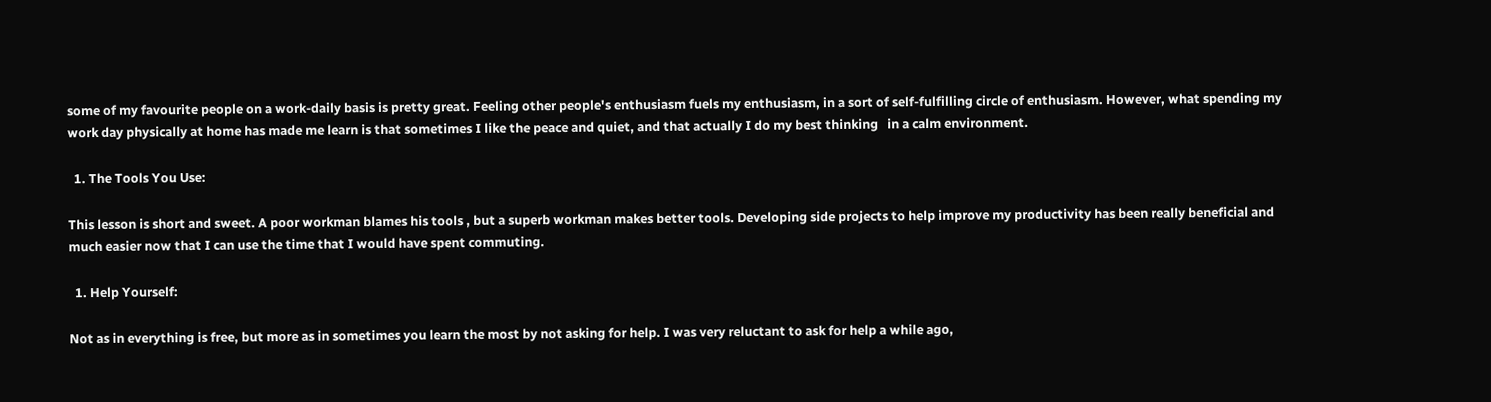some of my favourite people on a work-daily basis is pretty great. Feeling other people's enthusiasm fuels my enthusiasm, in a sort of self-fulfilling circle of enthusiasm. However, what spending my work day physically at home has made me learn is that sometimes I like the peace and quiet, and that actually I do my best thinking   in a calm environment.

  1. The Tools You Use:

This lesson is short and sweet. A poor workman blames his tools , but a superb workman makes better tools. Developing side projects to help improve my productivity has been really beneficial and much easier now that I can use the time that I would have spent commuting.

  1. Help Yourself:

Not as in everything is free, but more as in sometimes you learn the most by not asking for help. I was very reluctant to ask for help a while ago,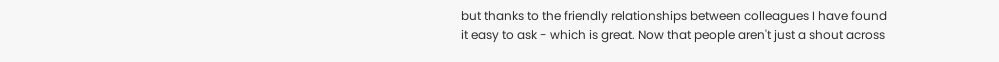but thanks to the friendly relationships between colleagues I have found it easy to ask - which is great. Now that people aren't just a shout across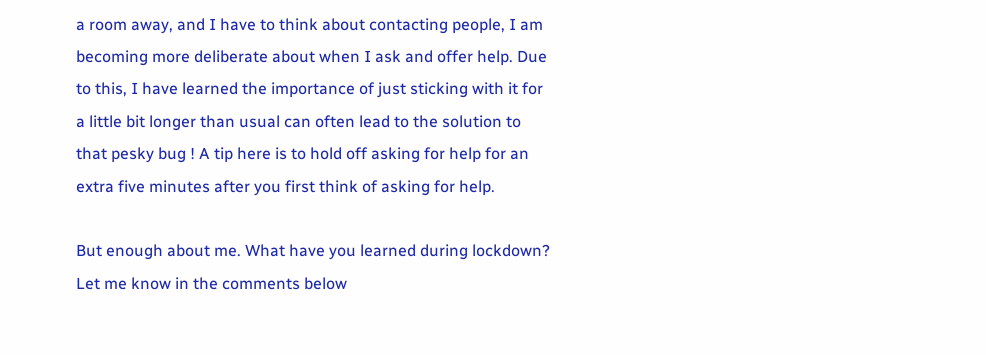a room away, and I have to think about contacting people, I am becoming more deliberate about when I ask and offer help. Due to this, I have learned the importance of just sticking with it for a little bit longer than usual can often lead to the solution to that pesky bug ! A tip here is to hold off asking for help for an extra five minutes after you first think of asking for help.

But enough about me. What have you learned during lockdown? Let me know in the comments below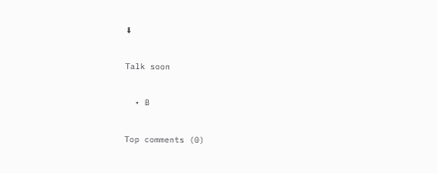⬇

Talk soon

  • B

Top comments (0)